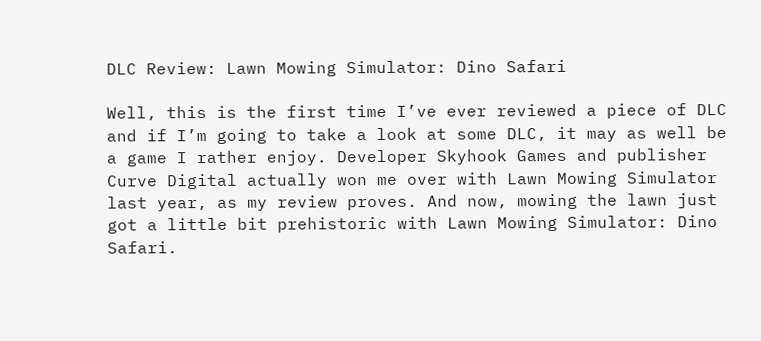DLC Review: Lawn Mowing Simulator: Dino Safari

Well, this is the first time I’ve ever reviewed a piece of DLC and if I’m going to take a look at some DLC, it may as well be a game I rather enjoy. Developer Skyhook Games and publisher Curve Digital actually won me over with Lawn Mowing Simulator last year, as my review proves. And now, mowing the lawn just got a little bit prehistoric with Lawn Mowing Simulator: Dino Safari.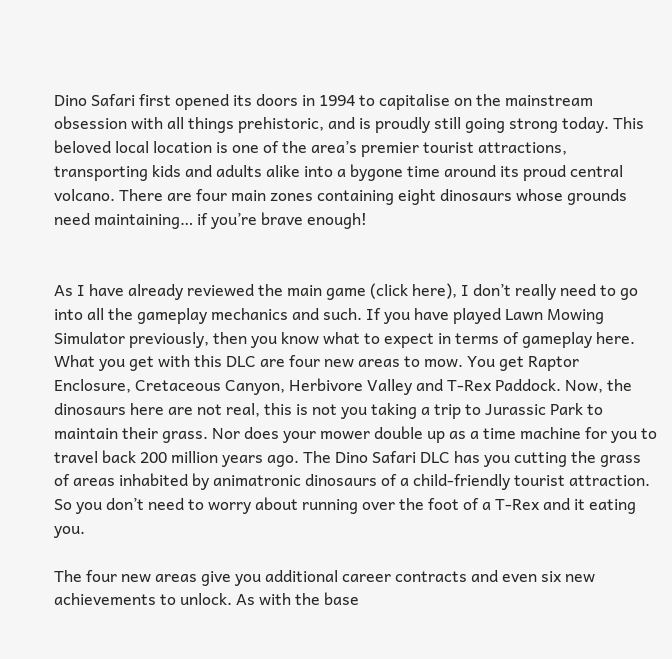Dino Safari first opened its doors in 1994 to capitalise on the mainstream obsession with all things prehistoric, and is proudly still going strong today. This beloved local location is one of the area’s premier tourist attractions, transporting kids and adults alike into a bygone time around its proud central volcano. There are four main zones containing eight dinosaurs whose grounds need maintaining… if you’re brave enough!


As I have already reviewed the main game (click here), I don’t really need to go into all the gameplay mechanics and such. If you have played Lawn Mowing Simulator previously, then you know what to expect in terms of gameplay here. What you get with this DLC are four new areas to mow. You get Raptor Enclosure, Cretaceous Canyon, Herbivore Valley and T-Rex Paddock. Now, the dinosaurs here are not real, this is not you taking a trip to Jurassic Park to maintain their grass. Nor does your mower double up as a time machine for you to travel back 200 million years ago. The Dino Safari DLC has you cutting the grass of areas inhabited by animatronic dinosaurs of a child-friendly tourist attraction. So you don’t need to worry about running over the foot of a T-Rex and it eating you.

The four new areas give you additional career contracts and even six new achievements to unlock. As with the base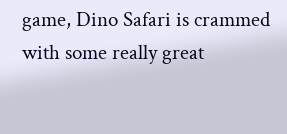game, Dino Safari is crammed with some really great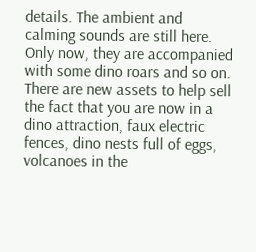details. The ambient and calming sounds are still here. Only now, they are accompanied with some dino roars and so on. There are new assets to help sell the fact that you are now in a dino attraction, faux electric fences, dino nests full of eggs, volcanoes in the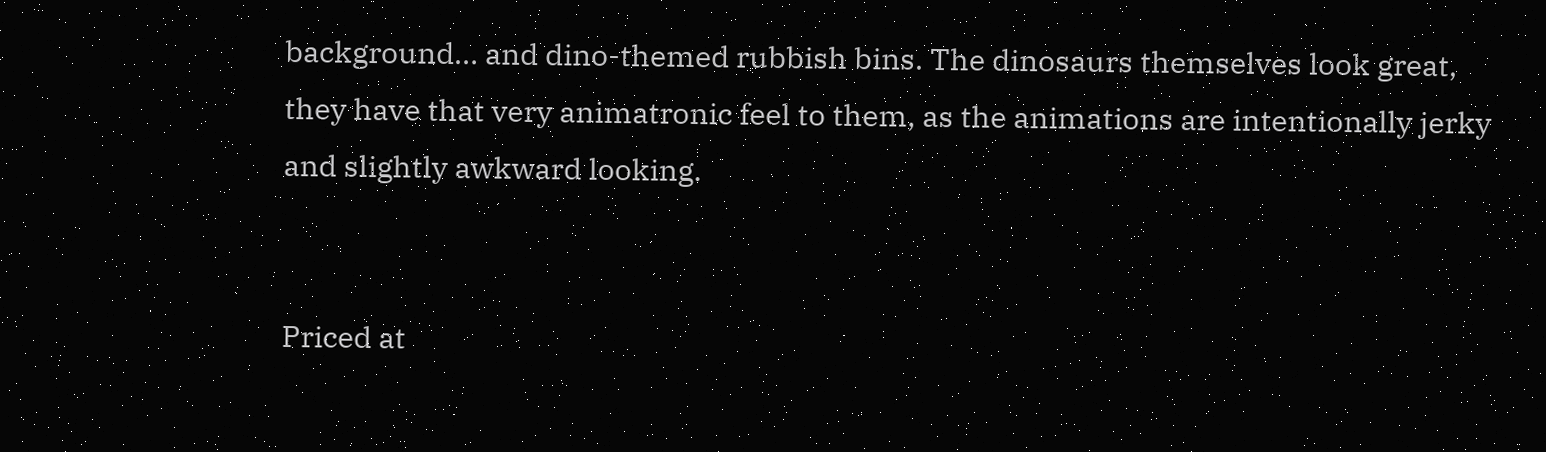background… and dino-themed rubbish bins. The dinosaurs themselves look great, they have that very animatronic feel to them, as the animations are intentionally jerky and slightly awkward looking.


Priced at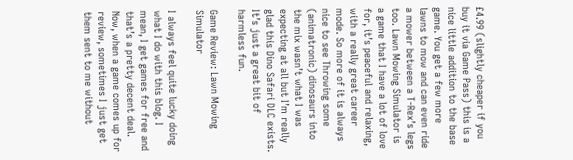£4.99 (slightly cheaper if you buy it via Game Pass) this is a nice little addition to the base game. You get a few more lawns to mow and can even ride a mower between a T-Rex’s legs too. Lawn Mowing Simulator is a game that I have a lot of love for, it’s peaceful and relaxing, with a really great career mode. So more of it is always nice to see Throwing some (animatronic) dinosaurs into the mix wasn’t what I was expecting at all but I’m really glad this Dino Safari DLC exists. It’s just a great bit of harmless fun.

Game Review: Lawn Mowing Simulator

I always feel quite lucky doing what I do with this blog. I mean, I get games for free and that’s a pretty decent deal. Now, when a game comes up for review, sometimes I just get them sent to me without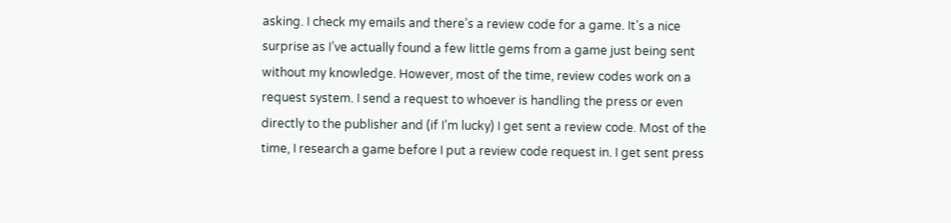asking. I check my emails and there’s a review code for a game. It’s a nice surprise as I’ve actually found a few little gems from a game just being sent without my knowledge. However, most of the time, review codes work on a request system. I send a request to whoever is handling the press or even directly to the publisher and (if I’m lucky) I get sent a review code. Most of the time, I research a game before I put a review code request in. I get sent press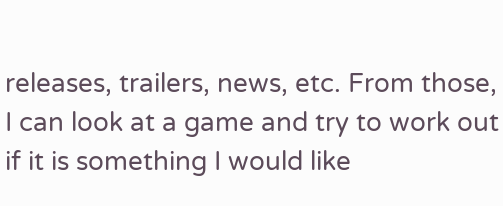releases, trailers, news, etc. From those, I can look at a game and try to work out if it is something I would like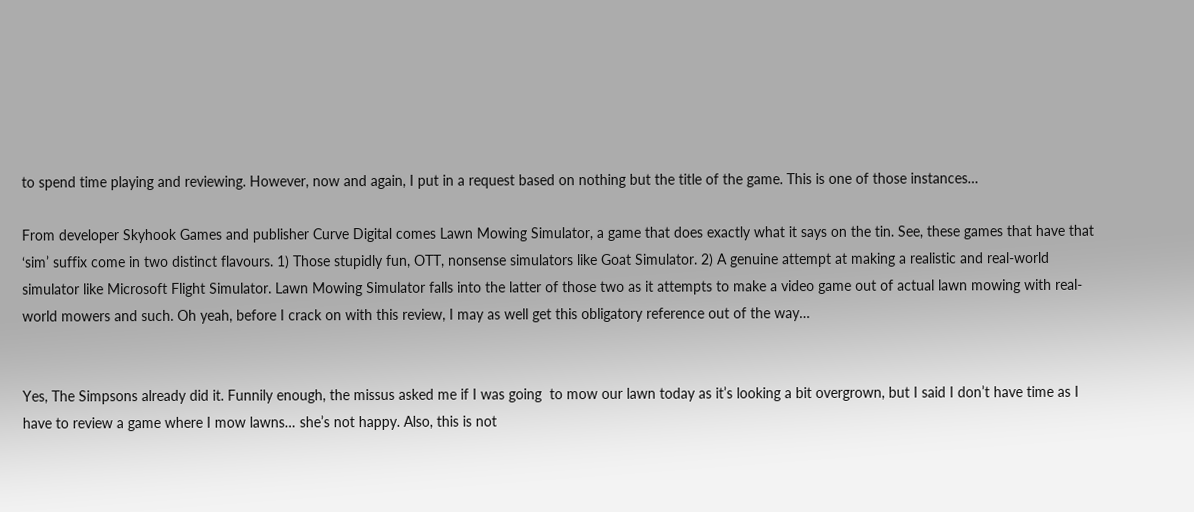to spend time playing and reviewing. However, now and again, I put in a request based on nothing but the title of the game. This is one of those instances…

From developer Skyhook Games and publisher Curve Digital comes Lawn Mowing Simulator, a game that does exactly what it says on the tin. See, these games that have that ‘sim’ suffix come in two distinct flavours. 1) Those stupidly fun, OTT, nonsense simulators like Goat Simulator. 2) A genuine attempt at making a realistic and real-world simulator like Microsoft Flight Simulator. Lawn Mowing Simulator falls into the latter of those two as it attempts to make a video game out of actual lawn mowing with real-world mowers and such. Oh yeah, before I crack on with this review, I may as well get this obligatory reference out of the way…


Yes, The Simpsons already did it. Funnily enough, the missus asked me if I was going  to mow our lawn today as it’s looking a bit overgrown, but I said I don’t have time as I have to review a game where I mow lawns… she’s not happy. Also, this is not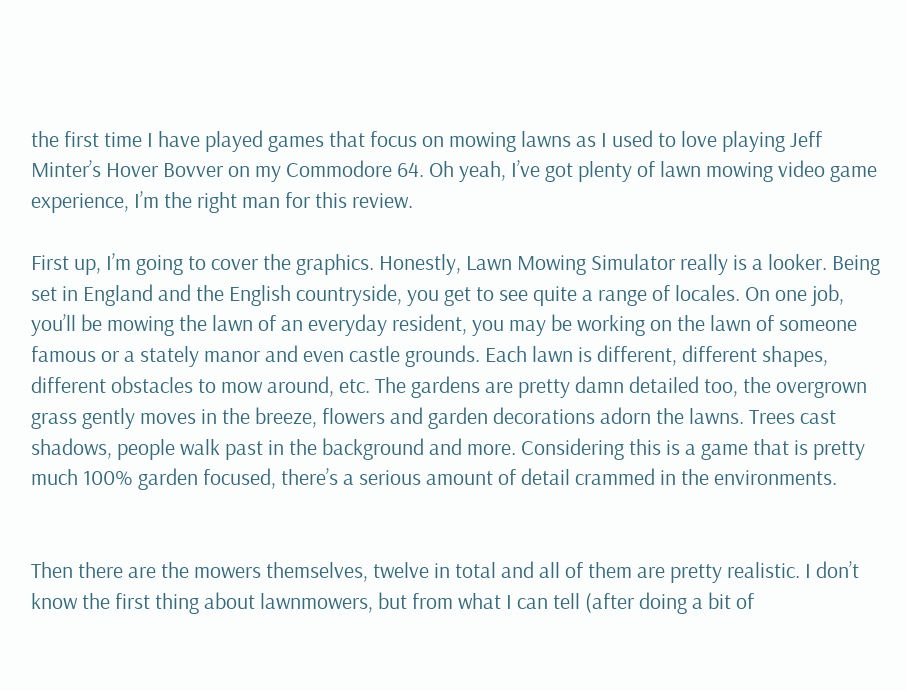the first time I have played games that focus on mowing lawns as I used to love playing Jeff Minter’s Hover Bovver on my Commodore 64. Oh yeah, I’ve got plenty of lawn mowing video game experience, I’m the right man for this review.

First up, I’m going to cover the graphics. Honestly, Lawn Mowing Simulator really is a looker. Being set in England and the English countryside, you get to see quite a range of locales. On one job, you’ll be mowing the lawn of an everyday resident, you may be working on the lawn of someone famous or a stately manor and even castle grounds. Each lawn is different, different shapes, different obstacles to mow around, etc. The gardens are pretty damn detailed too, the overgrown grass gently moves in the breeze, flowers and garden decorations adorn the lawns. Trees cast shadows, people walk past in the background and more. Considering this is a game that is pretty much 100% garden focused, there’s a serious amount of detail crammed in the environments.


Then there are the mowers themselves, twelve in total and all of them are pretty realistic. I don’t know the first thing about lawnmowers, but from what I can tell (after doing a bit of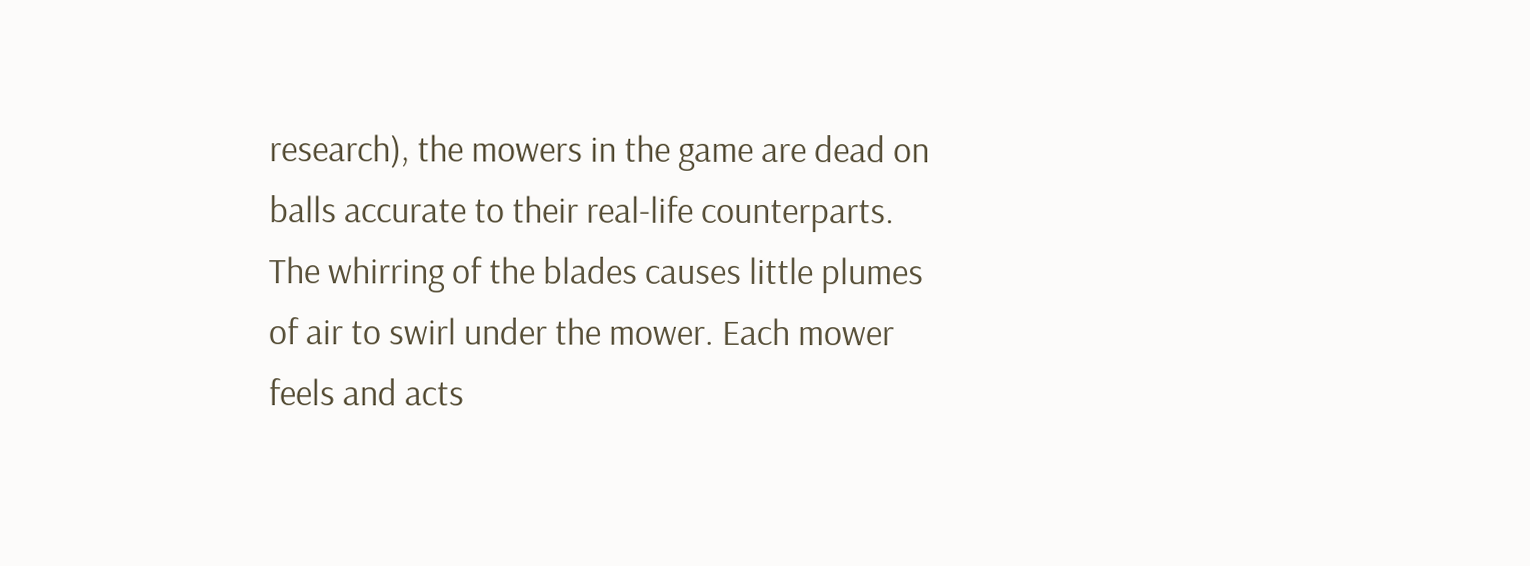research), the mowers in the game are dead on balls accurate to their real-life counterparts. The whirring of the blades causes little plumes of air to swirl under the mower. Each mower feels and acts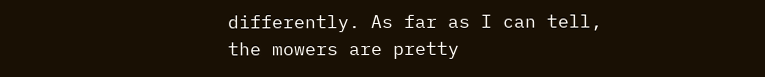differently. As far as I can tell, the mowers are pretty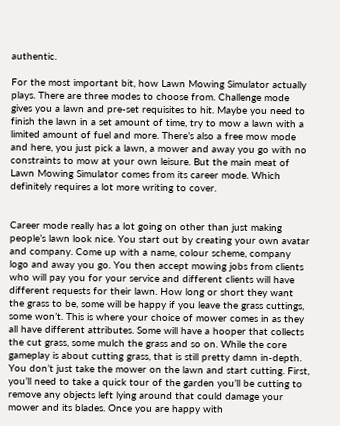authentic.

For the most important bit, how Lawn Mowing Simulator actually plays. There are three modes to choose from. Challenge mode gives you a lawn and pre-set requisites to hit. Maybe you need to finish the lawn in a set amount of time, try to mow a lawn with a limited amount of fuel and more. There’s also a free mow mode and here, you just pick a lawn, a mower and away you go with no constraints to mow at your own leisure. But the main meat of Lawn Mowing Simulator comes from its career mode. Which definitely requires a lot more writing to cover.


Career mode really has a lot going on other than just making people’s lawn look nice. You start out by creating your own avatar and company. Come up with a name, colour scheme, company logo and away you go. You then accept mowing jobs from clients who will pay you for your service and different clients will have different requests for their lawn. How long or short they want the grass to be, some will be happy if you leave the grass cuttings, some won’t. This is where your choice of mower comes in as they all have different attributes. Some will have a hooper that collects the cut grass, some mulch the grass and so on. While the core gameplay is about cutting grass, that is still pretty damn in-depth. You don’t just take the mower on the lawn and start cutting. First, you’ll need to take a quick tour of the garden you’ll be cutting to remove any objects left lying around that could damage your mower and its blades. Once you are happy with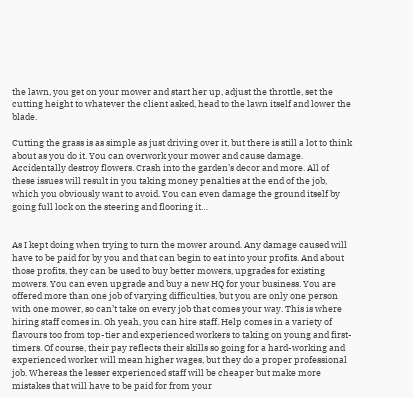the lawn, you get on your mower and start her up, adjust the throttle, set the cutting height to whatever the client asked, head to the lawn itself and lower the blade.

Cutting the grass is as simple as just driving over it, but there is still a lot to think about as you do it. You can overwork your mower and cause damage. Accidentally destroy flowers. Crash into the garden’s decor and more. All of these issues will result in you taking money penalties at the end of the job, which you obviously want to avoid. You can even damage the ground itself by going full lock on the steering and flooring it…


As I kept doing when trying to turn the mower around. Any damage caused will have to be paid for by you and that can begin to eat into your profits. And about those profits, they can be used to buy better mowers, upgrades for existing mowers. You can even upgrade and buy a new HQ for your business. You are offered more than one job of varying difficulties, but you are only one person with one mower, so can’t take on every job that comes your way. This is where hiring staff comes in. Oh yeah, you can hire staff. Help comes in a variety of flavours too from top-tier and experienced workers to taking on young and first-timers. Of course, their pay reflects their skills so going for a hard-working and experienced worker will mean higher wages, but they do a proper professional job. Whereas the lesser experienced staff will be cheaper but make more mistakes that will have to be paid for from your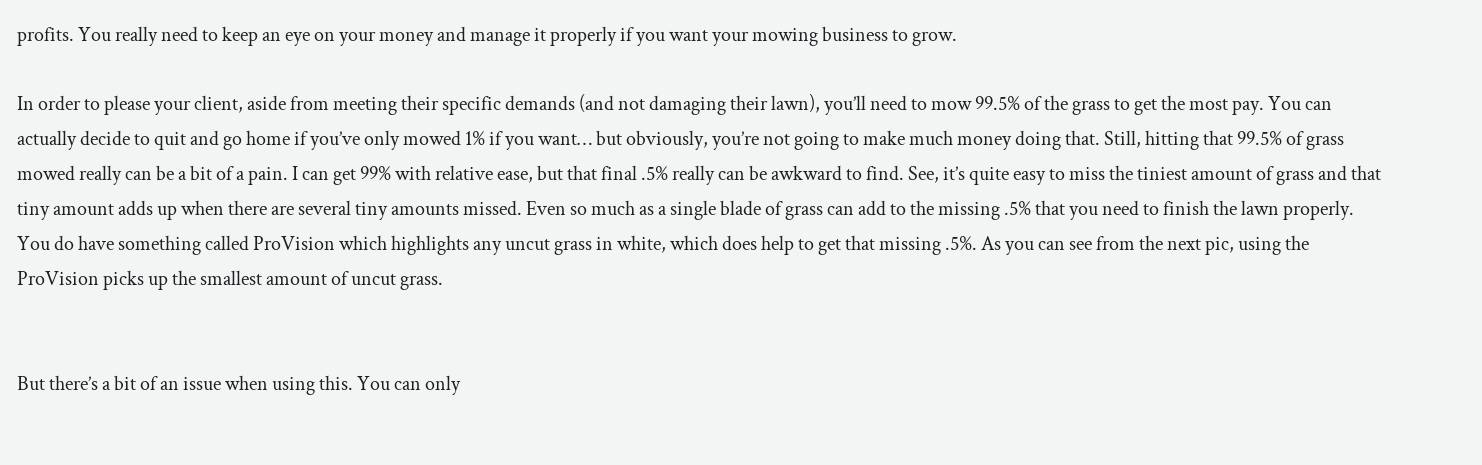profits. You really need to keep an eye on your money and manage it properly if you want your mowing business to grow.

In order to please your client, aside from meeting their specific demands (and not damaging their lawn), you’ll need to mow 99.5% of the grass to get the most pay. You can actually decide to quit and go home if you’ve only mowed 1% if you want… but obviously, you’re not going to make much money doing that. Still, hitting that 99.5% of grass mowed really can be a bit of a pain. I can get 99% with relative ease, but that final .5% really can be awkward to find. See, it’s quite easy to miss the tiniest amount of grass and that tiny amount adds up when there are several tiny amounts missed. Even so much as a single blade of grass can add to the missing .5% that you need to finish the lawn properly. You do have something called ProVision which highlights any uncut grass in white, which does help to get that missing .5%. As you can see from the next pic, using the ProVision picks up the smallest amount of uncut grass.


But there’s a bit of an issue when using this. You can only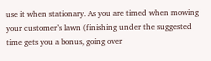use it when stationary. As you are timed when mowing your customer’s lawn (finishing under the suggested time gets you a bonus, going over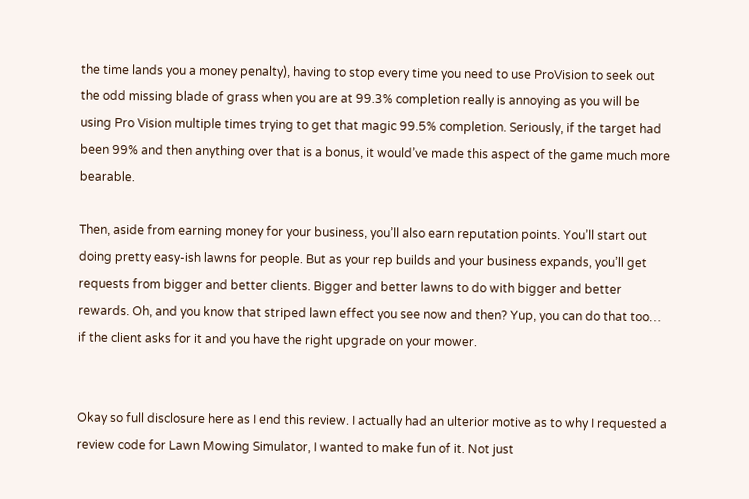the time lands you a money penalty), having to stop every time you need to use ProVision to seek out the odd missing blade of grass when you are at 99.3% completion really is annoying as you will be using Pro Vision multiple times trying to get that magic 99.5% completion. Seriously, if the target had been 99% and then anything over that is a bonus, it would’ve made this aspect of the game much more bearable.

Then, aside from earning money for your business, you’ll also earn reputation points. You’ll start out doing pretty easy-ish lawns for people. But as your rep builds and your business expands, you’ll get requests from bigger and better clients. Bigger and better lawns to do with bigger and better rewards. Oh, and you know that striped lawn effect you see now and then? Yup, you can do that too… if the client asks for it and you have the right upgrade on your mower.


Okay so full disclosure here as I end this review. I actually had an ulterior motive as to why I requested a review code for Lawn Mowing Simulator, I wanted to make fun of it. Not just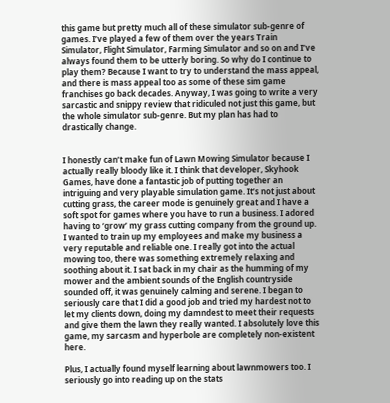this game but pretty much all of these simulator sub-genre of games. I’ve played a few of them over the years Train Simulator, Flight Simulator, Farming Simulator and so on and I’ve always found them to be utterly boring. So why do I continue to play them? Because I want to try to understand the mass appeal, and there is mass appeal too as some of these sim game franchises go back decades. Anyway, I was going to write a very sarcastic and snippy review that ridiculed not just this game, but the whole simulator sub-genre. But my plan has had to drastically change.


I honestly can’t make fun of Lawn Mowing Simulator because I actually really bloody like it. I think that developer, Skyhook Games, have done a fantastic job of putting together an intriguing and very playable simulation game. It’s not just about cutting grass, the career mode is genuinely great and I have a soft spot for games where you have to run a business. I adored having to ‘grow’ my grass cutting company from the ground up. I wanted to train up my employees and make my business a very reputable and reliable one. I really got into the actual mowing too, there was something extremely relaxing and soothing about it. I sat back in my chair as the humming of my mower and the ambient sounds of the English countryside sounded off, it was genuinely calming and serene. I began to seriously care that I did a good job and tried my hardest not to let my clients down, doing my damndest to meet their requests and give them the lawn they really wanted. I absolutely love this game, my sarcasm and hyperbole are completely non-existent here.

Plus, I actually found myself learning about lawnmowers too. I seriously go into reading up on the stats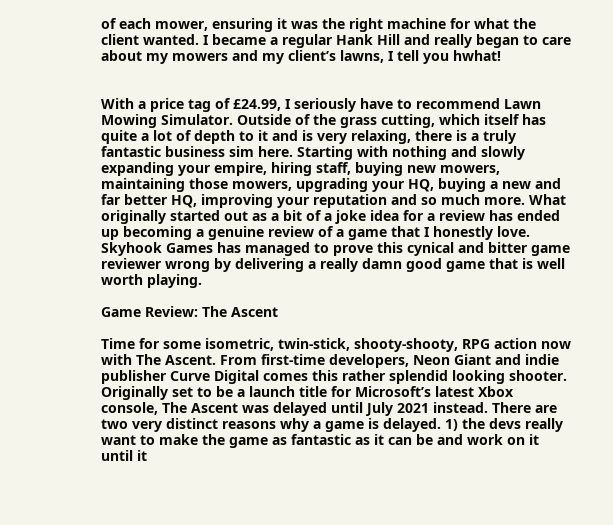of each mower, ensuring it was the right machine for what the client wanted. I became a regular Hank Hill and really began to care about my mowers and my client’s lawns, I tell you hwhat!


With a price tag of £24.99, I seriously have to recommend Lawn Mowing Simulator. Outside of the grass cutting, which itself has quite a lot of depth to it and is very relaxing, there is a truly fantastic business sim here. Starting with nothing and slowly expanding your empire, hiring staff, buying new mowers, maintaining those mowers, upgrading your HQ, buying a new and far better HQ, improving your reputation and so much more. What originally started out as a bit of a joke idea for a review has ended up becoming a genuine review of a game that I honestly love. Skyhook Games has managed to prove this cynical and bitter game reviewer wrong by delivering a really damn good game that is well worth playing.

Game Review: The Ascent

Time for some isometric, twin-stick, shooty-shooty, RPG action now with The Ascent. From first-time developers, Neon Giant and indie publisher Curve Digital comes this rather splendid looking shooter. Originally set to be a launch title for Microsoft’s latest Xbox console, The Ascent was delayed until July 2021 instead. There are two very distinct reasons why a game is delayed. 1) the devs really want to make the game as fantastic as it can be and work on it until it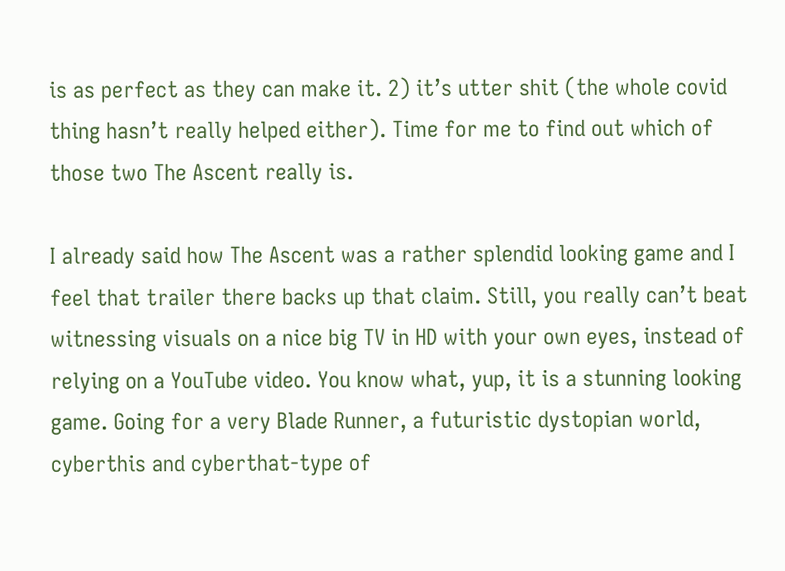is as perfect as they can make it. 2) it’s utter shit (the whole covid thing hasn’t really helped either). Time for me to find out which of those two The Ascent really is.

I already said how The Ascent was a rather splendid looking game and I feel that trailer there backs up that claim. Still, you really can’t beat witnessing visuals on a nice big TV in HD with your own eyes, instead of relying on a YouTube video. You know what, yup, it is a stunning looking game. Going for a very Blade Runner, a futuristic dystopian world, cyberthis and cyberthat-type of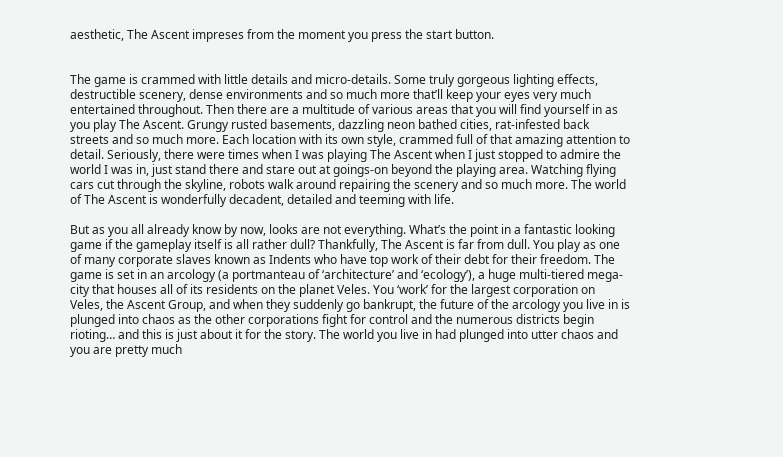aesthetic, The Ascent impreses from the moment you press the start button.


The game is crammed with little details and micro-details. Some truly gorgeous lighting effects, destructible scenery, dense environments and so much more that’ll keep your eyes very much entertained throughout. Then there are a multitude of various areas that you will find yourself in as you play The Ascent. Grungy rusted basements, dazzling neon bathed cities, rat-infested back streets and so much more. Each location with its own style, crammed full of that amazing attention to detail. Seriously, there were times when I was playing The Ascent when I just stopped to admire the world I was in, just stand there and stare out at goings-on beyond the playing area. Watching flying cars cut through the skyline, robots walk around repairing the scenery and so much more. The world of The Ascent is wonderfully decadent, detailed and teeming with life.

But as you all already know by now, looks are not everything. What’s the point in a fantastic looking game if the gameplay itself is all rather dull? Thankfully, The Ascent is far from dull. You play as one of many corporate slaves known as Indents who have top work of their debt for their freedom. The game is set in an arcology (a portmanteau of ‘architecture’ and ‘ecology’), a huge multi-tiered mega-city that houses all of its residents on the planet Veles. You ‘work’ for the largest corporation on Veles, the Ascent Group, and when they suddenly go bankrupt, the future of the arcology you live in is plunged into chaos as the other corporations fight for control and the numerous districts begin rioting… and this is just about it for the story. The world you live in had plunged into utter chaos and you are pretty much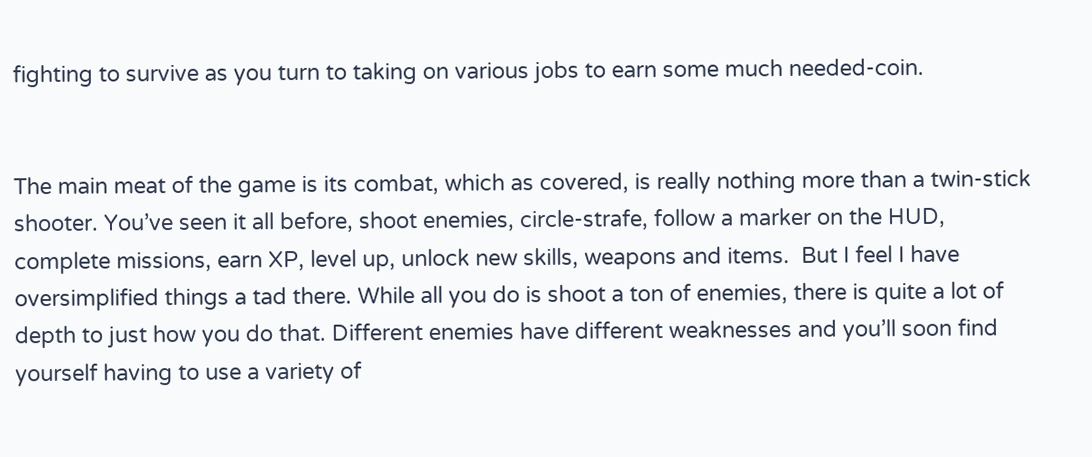fighting to survive as you turn to taking on various jobs to earn some much needed-coin.


The main meat of the game is its combat, which as covered, is really nothing more than a twin-stick shooter. You’ve seen it all before, shoot enemies, circle-strafe, follow a marker on the HUD, complete missions, earn XP, level up, unlock new skills, weapons and items.  But I feel I have oversimplified things a tad there. While all you do is shoot a ton of enemies, there is quite a lot of depth to just how you do that. Different enemies have different weaknesses and you’ll soon find yourself having to use a variety of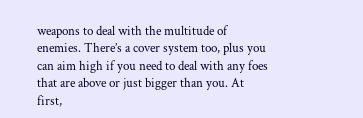weapons to deal with the multitude of enemies. There’s a cover system too, plus you can aim high if you need to deal with any foes that are above or just bigger than you. At first,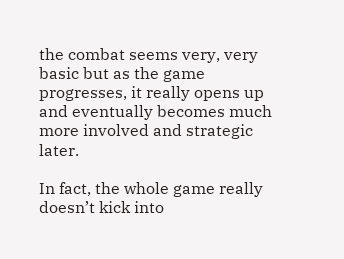the combat seems very, very basic but as the game progresses, it really opens up and eventually becomes much  more involved and strategic later.

In fact, the whole game really doesn’t kick into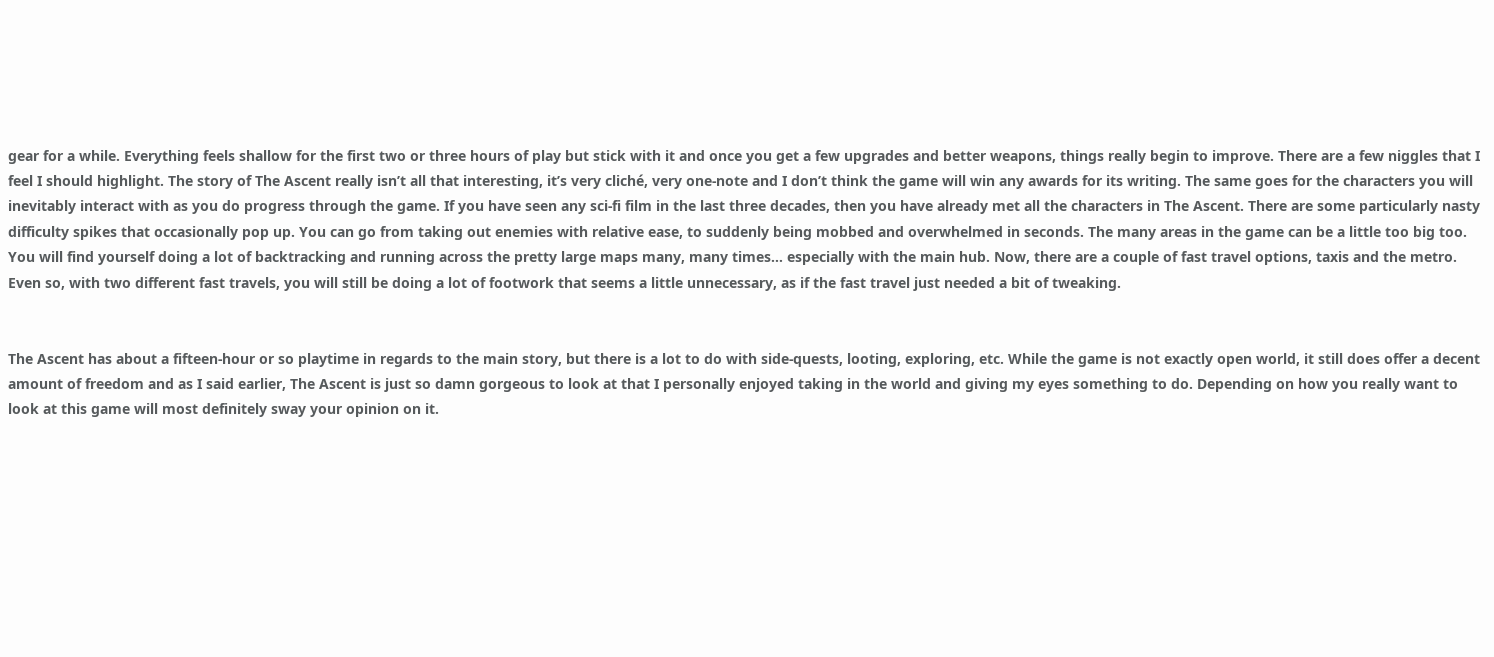gear for a while. Everything feels shallow for the first two or three hours of play but stick with it and once you get a few upgrades and better weapons, things really begin to improve. There are a few niggles that I feel I should highlight. The story of The Ascent really isn’t all that interesting, it’s very cliché, very one-note and I don’t think the game will win any awards for its writing. The same goes for the characters you will inevitably interact with as you do progress through the game. If you have seen any sci-fi film in the last three decades, then you have already met all the characters in The Ascent. There are some particularly nasty difficulty spikes that occasionally pop up. You can go from taking out enemies with relative ease, to suddenly being mobbed and overwhelmed in seconds. The many areas in the game can be a little too big too. You will find yourself doing a lot of backtracking and running across the pretty large maps many, many times… especially with the main hub. Now, there are a couple of fast travel options, taxis and the metro. Even so, with two different fast travels, you will still be doing a lot of footwork that seems a little unnecessary, as if the fast travel just needed a bit of tweaking.


The Ascent has about a fifteen-hour or so playtime in regards to the main story, but there is a lot to do with side-quests, looting, exploring, etc. While the game is not exactly open world, it still does offer a decent amount of freedom and as I said earlier, The Ascent is just so damn gorgeous to look at that I personally enjoyed taking in the world and giving my eyes something to do. Depending on how you really want to look at this game will most definitely sway your opinion on it.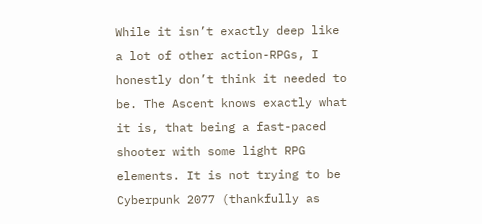While it isn’t exactly deep like a lot of other action-RPGs, I honestly don’t think it needed to be. The Ascent knows exactly what it is, that being a fast-paced shooter with some light RPG elements. It is not trying to be Cyberpunk 2077 (thankfully as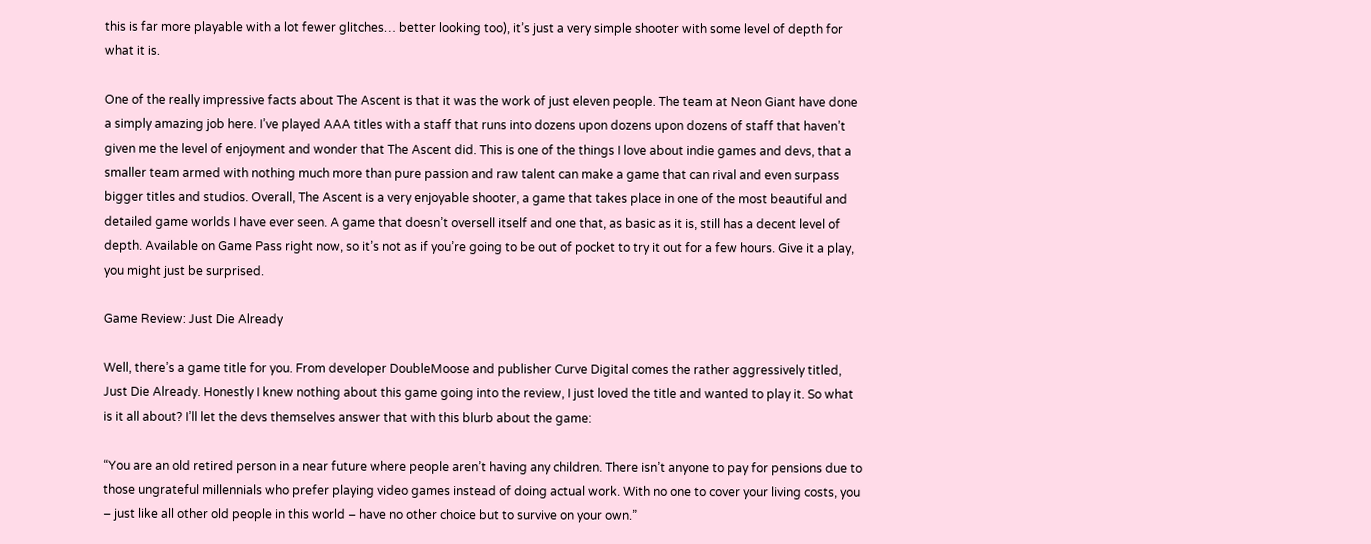this is far more playable with a lot fewer glitches… better looking too), it’s just a very simple shooter with some level of depth for what it is.

One of the really impressive facts about The Ascent is that it was the work of just eleven people. The team at Neon Giant have done a simply amazing job here. I’ve played AAA titles with a staff that runs into dozens upon dozens upon dozens of staff that haven’t given me the level of enjoyment and wonder that The Ascent did. This is one of the things I love about indie games and devs, that a smaller team armed with nothing much more than pure passion and raw talent can make a game that can rival and even surpass bigger titles and studios. Overall, The Ascent is a very enjoyable shooter, a game that takes place in one of the most beautiful and detailed game worlds I have ever seen. A game that doesn’t oversell itself and one that, as basic as it is, still has a decent level of depth. Available on Game Pass right now, so it’s not as if you’re going to be out of pocket to try it out for a few hours. Give it a play, you might just be surprised.

Game Review: Just Die Already

Well, there’s a game title for you. From developer DoubleMoose and publisher Curve Digital comes the rather aggressively titled, Just Die Already. Honestly I knew nothing about this game going into the review, I just loved the title and wanted to play it. So what is it all about? I’ll let the devs themselves answer that with this blurb about the game:

“You are an old retired person in a near future where people aren’t having any children. There isn’t anyone to pay for pensions due to those ungrateful millennials who prefer playing video games instead of doing actual work. With no one to cover your living costs, you – just like all other old people in this world – have no other choice but to survive on your own.”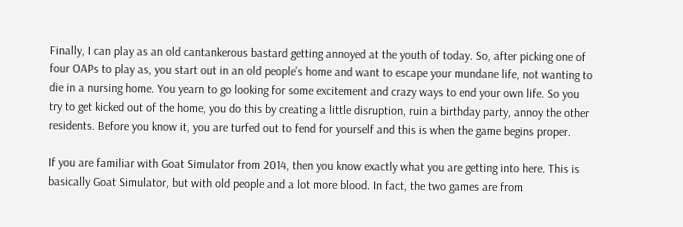Finally, I can play as an old cantankerous bastard getting annoyed at the youth of today. So, after picking one of four OAPs to play as, you start out in an old people’s home and want to escape your mundane life, not wanting to die in a nursing home. You yearn to go looking for some excitement and crazy ways to end your own life. So you try to get kicked out of the home, you do this by creating a little disruption, ruin a birthday party, annoy the other residents. Before you know it, you are turfed out to fend for yourself and this is when the game begins proper.

If you are familiar with Goat Simulator from 2014, then you know exactly what you are getting into here. This is basically Goat Simulator, but with old people and a lot more blood. In fact, the two games are from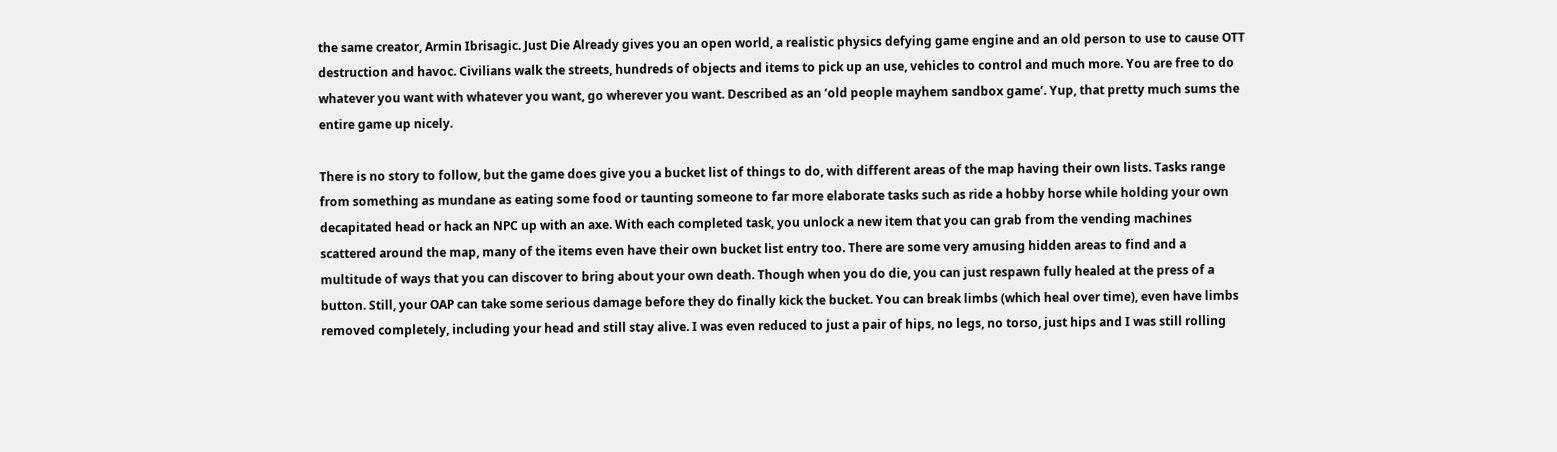the same creator, Armin Ibrisagic. Just Die Already gives you an open world, a realistic physics defying game engine and an old person to use to cause OTT destruction and havoc. Civilians walk the streets, hundreds of objects and items to pick up an use, vehicles to control and much more. You are free to do whatever you want with whatever you want, go wherever you want. Described as an ‘old people mayhem sandbox game’. Yup, that pretty much sums the entire game up nicely.

There is no story to follow, but the game does give you a bucket list of things to do, with different areas of the map having their own lists. Tasks range from something as mundane as eating some food or taunting someone to far more elaborate tasks such as ride a hobby horse while holding your own decapitated head or hack an NPC up with an axe. With each completed task, you unlock a new item that you can grab from the vending machines scattered around the map, many of the items even have their own bucket list entry too. There are some very amusing hidden areas to find and a multitude of ways that you can discover to bring about your own death. Though when you do die, you can just respawn fully healed at the press of a button. Still, your OAP can take some serious damage before they do finally kick the bucket. You can break limbs (which heal over time), even have limbs removed completely, including your head and still stay alive. I was even reduced to just a pair of hips, no legs, no torso, just hips and I was still rolling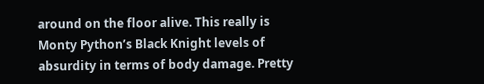around on the floor alive. This really is Monty Python’s Black Knight levels of absurdity in terms of body damage. Pretty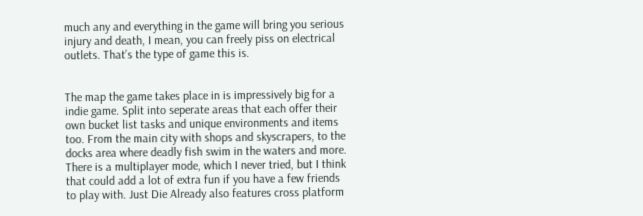much any and everything in the game will bring you serious injury and death, I mean, you can freely piss on electrical outlets. That’s the type of game this is.


The map the game takes place in is impressively big for a indie game. Split into seperate areas that each offer their own bucket list tasks and unique environments and items too. From the main city with shops and skyscrapers, to the docks area where deadly fish swim in the waters and more. There is a multiplayer mode, which I never tried, but I think that could add a lot of extra fun if you have a few friends to play with. Just Die Already also features cross platform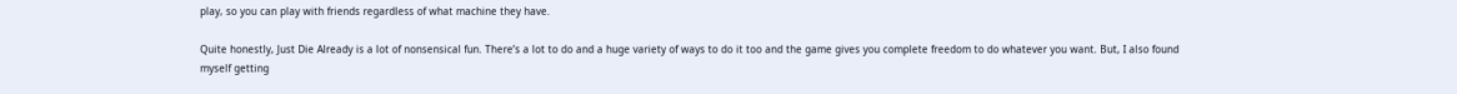play, so you can play with friends regardless of what machine they have.

Quite honestly, Just Die Already is a lot of nonsensical fun. There’s a lot to do and a huge variety of ways to do it too and the game gives you complete freedom to do whatever you want. But, I also found myself getting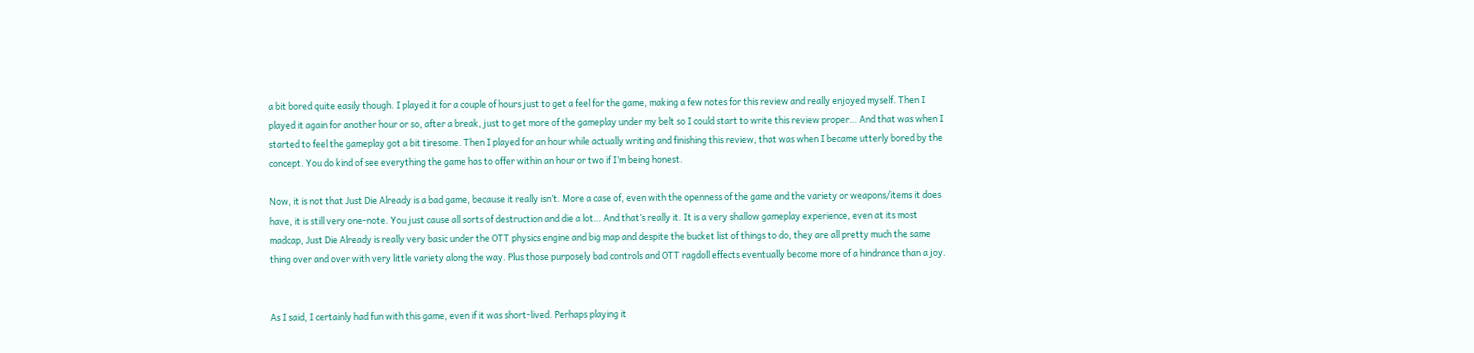a bit bored quite easily though. I played it for a couple of hours just to get a feel for the game, making a few notes for this review and really enjoyed myself. Then I played it again for another hour or so, after a break, just to get more of the gameplay under my belt so I could start to write this review proper… And that was when I started to feel the gameplay got a bit tiresome. Then I played for an hour while actually writing and finishing this review, that was when I became utterly bored by the concept. You do kind of see everything the game has to offer within an hour or two if I’m being honest.

Now, it is not that Just Die Already is a bad game, because it really isn’t. More a case of, even with the openness of the game and the variety or weapons/items it does have, it is still very one-note. You just cause all sorts of destruction and die a lot… And that’s really it. It is a very shallow gameplay experience, even at its most madcap, Just Die Already is really very basic under the OTT physics engine and big map and despite the bucket list of things to do, they are all pretty much the same thing over and over with very little variety along the way. Plus those purposely bad controls and OTT ragdoll effects eventually become more of a hindrance than a joy.


As I said, I certainly had fun with this game, even if it was short-lived. Perhaps playing it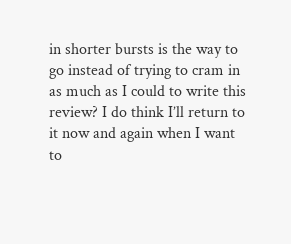in shorter bursts is the way to go instead of trying to cram in as much as I could to write this review? I do think I’ll return to it now and again when I want to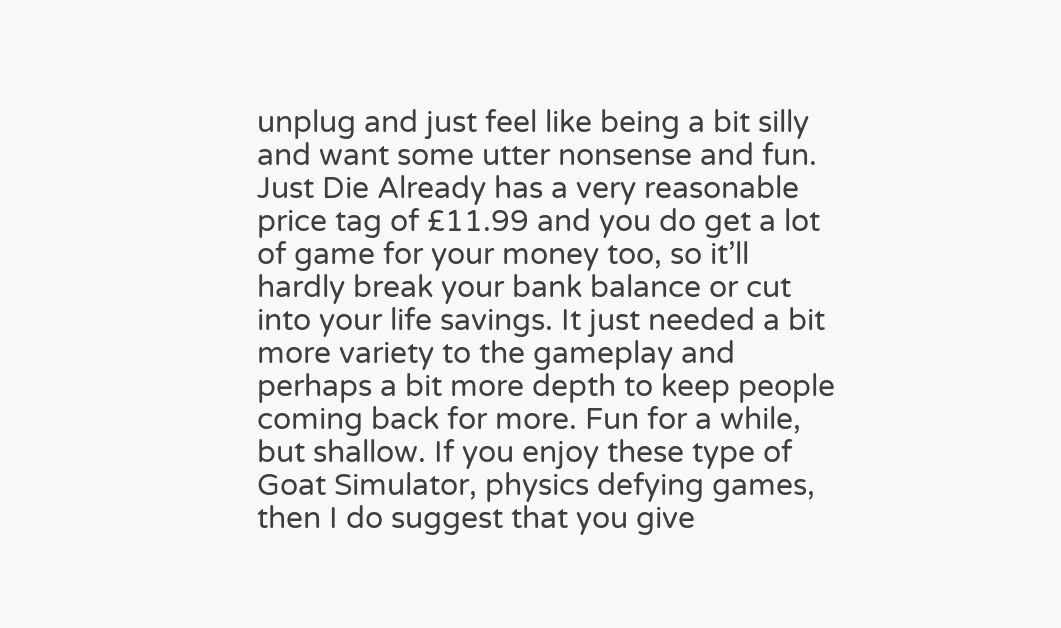unplug and just feel like being a bit silly and want some utter nonsense and fun. Just Die Already has a very reasonable price tag of £11.99 and you do get a lot of game for your money too, so it’ll hardly break your bank balance or cut into your life savings. It just needed a bit more variety to the gameplay and perhaps a bit more depth to keep people coming back for more. Fun for a while, but shallow. If you enjoy these type of Goat Simulator, physics defying games, then I do suggest that you give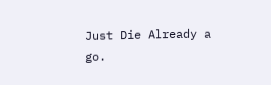Just Die Already a go.